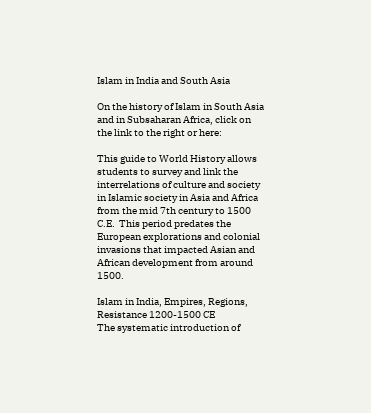Islam in India and South Asia

On the history of Islam in South Asia and in Subsaharan Africa, click on the link to the right or here:

This guide to World History allows students to survey and link the interrelations of culture and society in Islamic society in Asia and Africa from the mid 7th century to 1500 C.E.  This period predates the European explorations and colonial invasions that impacted Asian and African development from around 1500.

Islam in India, Empires, Regions, Resistance 1200-1500 CE
The systematic introduction of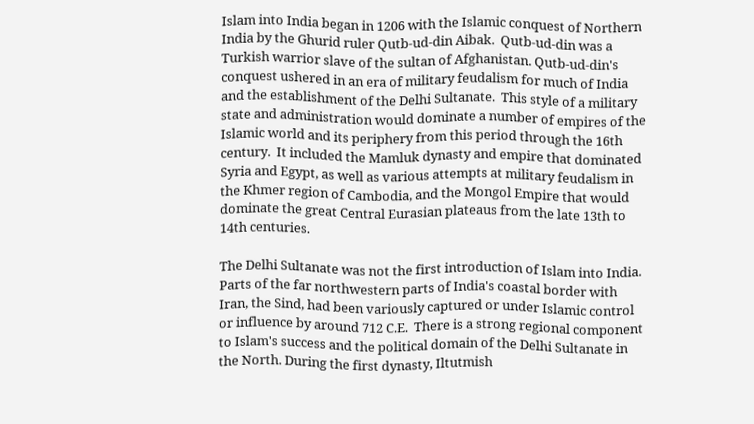Islam into India began in 1206 with the Islamic conquest of Northern India by the Ghurid ruler Qutb-ud-din Aibak.  Qutb-ud-din was a Turkish warrior slave of the sultan of Afghanistan. Qutb-ud-din's conquest ushered in an era of military feudalism for much of India and the establishment of the Delhi Sultanate.  This style of a military state and administration would dominate a number of empires of the Islamic world and its periphery from this period through the 16th century.  It included the Mamluk dynasty and empire that dominated Syria and Egypt, as well as various attempts at military feudalism in the Khmer region of Cambodia, and the Mongol Empire that would dominate the great Central Eurasian plateaus from the late 13th to 14th centuries.

The Delhi Sultanate was not the first introduction of Islam into India.  Parts of the far northwestern parts of India's coastal border with Iran, the Sind, had been variously captured or under Islamic control or influence by around 712 C.E.  There is a strong regional component to Islam's success and the political domain of the Delhi Sultanate in the North. During the first dynasty, Iltutmish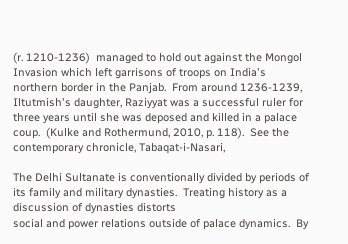(r. 1210-1236)  managed to hold out against the Mongol Invasion which left garrisons of troops on India's northern border in the Panjab.  From around 1236-1239, Iltutmish's daughter, Raziyyat was a successful ruler for three years until she was deposed and killed in a palace coup.  (Kulke and Rothermund, 2010, p. 118).  See the contemporary chronicle, Tabaqat-i-Nasari,

The Delhi Sultanate is conventionally divided by periods of its family and military dynasties.  Treating history as a discussion of dynasties distorts
social and power relations outside of palace dynamics.  By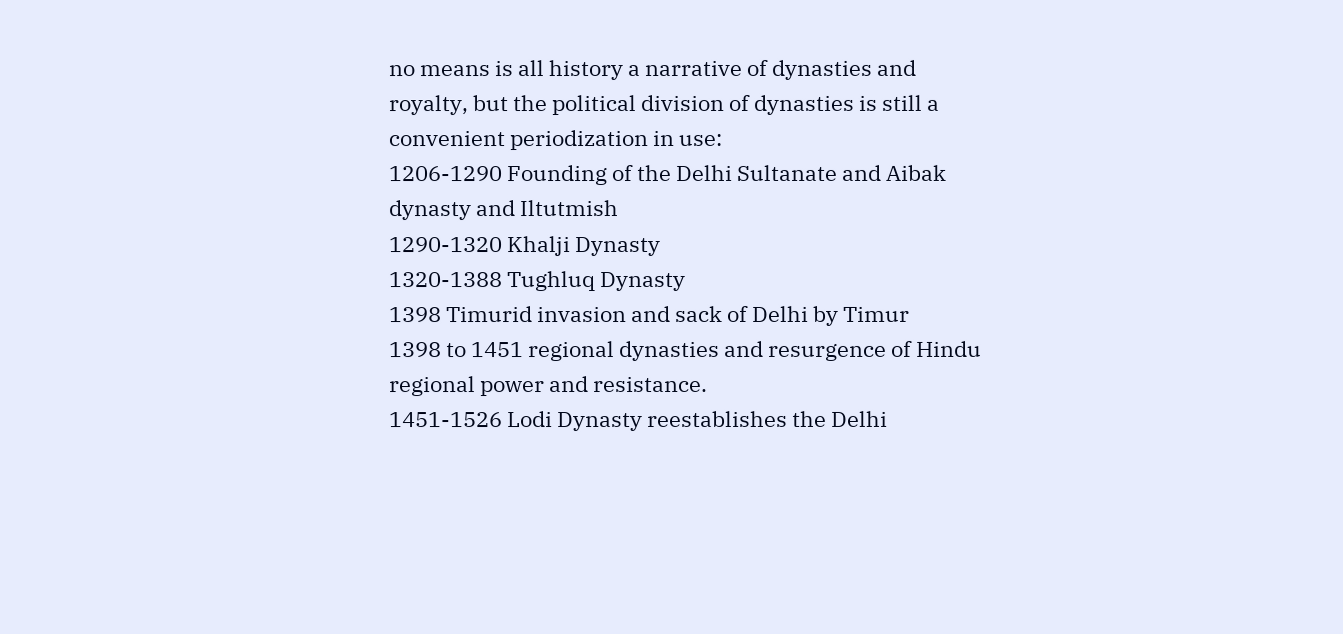no means is all history a narrative of dynasties and royalty, but the political division of dynasties is still a convenient periodization in use:
1206-1290 Founding of the Delhi Sultanate and Aibak dynasty and Iltutmish
1290-1320 Khalji Dynasty
1320-1388 Tughluq Dynasty
1398 Timurid invasion and sack of Delhi by Timur
1398 to 1451 regional dynasties and resurgence of Hindu regional power and resistance.
1451-1526 Lodi Dynasty reestablishes the Delhi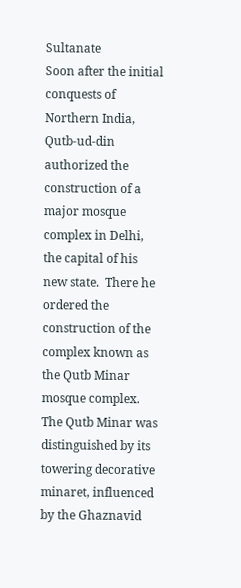Sultanate
Soon after the initial conquests of Northern India, Qutb-ud-din authorized the construction of a major mosque complex in Delhi, the capital of his new state.  There he ordered the construction of the complex known as the Qutb Minar mosque complex.  The Qutb Minar was distinguished by its towering decorative minaret, influenced by the Ghaznavid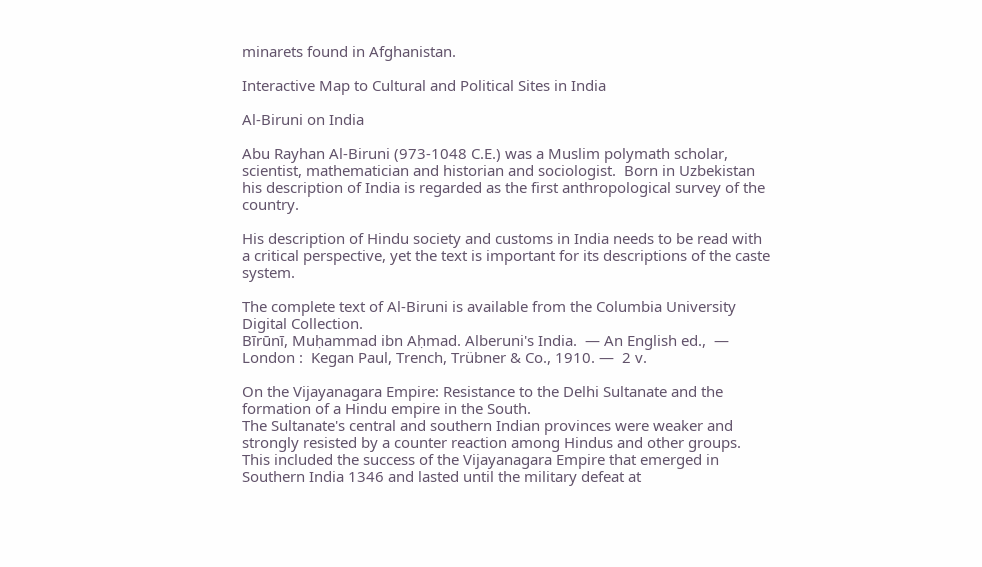minarets found in Afghanistan.

Interactive Map to Cultural and Political Sites in India

Al-Biruni on India

Abu Rayhan Al-Biruni (973-1048 C.E.) was a Muslim polymath scholar, scientist, mathematician and historian and sociologist.  Born in Uzbekistan his description of India is regarded as the first anthropological survey of the country.

His description of Hindu society and customs in India needs to be read with a critical perspective, yet the text is important for its descriptions of the caste system.

The complete text of Al-Biruni is available from the Columbia University Digital Collection.
Bīrūnī, Muḥammad ibn Aḥmad. Alberuni's India.  — An English ed.,  — London :  Kegan Paul, Trench, Trübner & Co., 1910. —  2 v.

On the Vijayanagara Empire: Resistance to the Delhi Sultanate and the formation of a Hindu empire in the South.
The Sultanate's central and southern Indian provinces were weaker and strongly resisted by a counter reaction among Hindus and other groups.  This included the success of the Vijayanagara Empire that emerged in Southern India 1346 and lasted until the military defeat at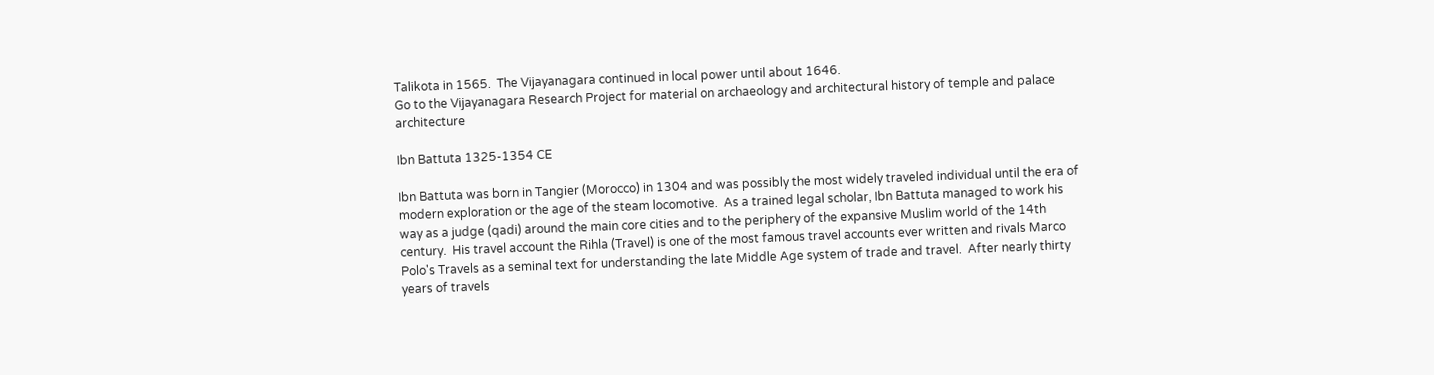Talikota in 1565.  The Vijayanagara continued in local power until about 1646.
Go to the Vijayanagara Research Project for material on archaeology and architectural history of temple and palace architecture

Ibn Battuta 1325-1354 CE

Ibn Battuta was born in Tangier (Morocco) in 1304 and was possibly the most widely traveled individual until the era of modern exploration or the age of the steam locomotive.  As a trained legal scholar, Ibn Battuta managed to work his way as a judge (qadi) around the main core cities and to the periphery of the expansive Muslim world of the 14th century.  His travel account the Rihla (Travel) is one of the most famous travel accounts ever written and rivals Marco Polo's Travels as a seminal text for understanding the late Middle Age system of trade and travel.  After nearly thirty years of travels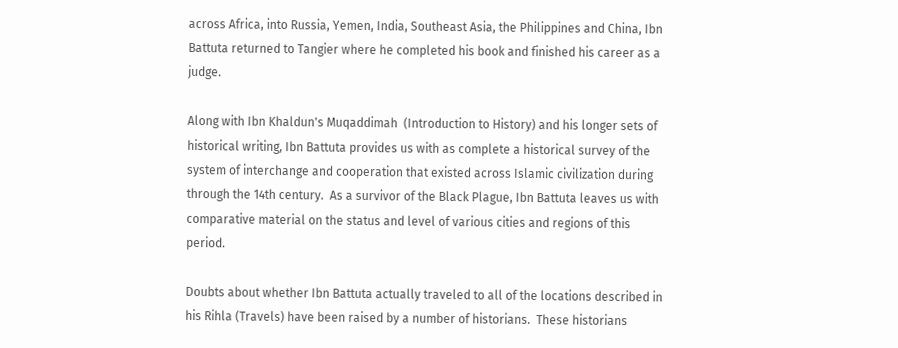across Africa, into Russia, Yemen, India, Southeast Asia, the Philippines and China, Ibn Battuta returned to Tangier where he completed his book and finished his career as a judge.

Along with Ibn Khaldun's Muqaddimah  (Introduction to History) and his longer sets of historical writing, Ibn Battuta provides us with as complete a historical survey of the system of interchange and cooperation that existed across Islamic civilization during through the 14th century.  As a survivor of the Black Plague, Ibn Battuta leaves us with comparative material on the status and level of various cities and regions of this period.

Doubts about whether Ibn Battuta actually traveled to all of the locations described in his Rihla (Travels) have been raised by a number of historians.  These historians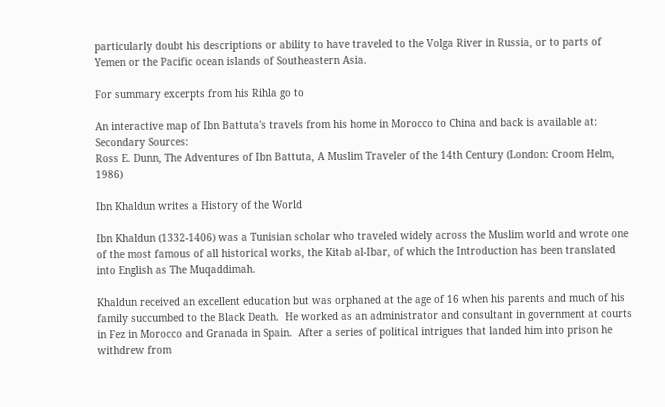particularly doubt his descriptions or ability to have traveled to the Volga River in Russia, or to parts of Yemen or the Pacific ocean islands of Southeastern Asia.

For summary excerpts from his Rihla go to

An interactive map of Ibn Battuta's travels from his home in Morocco to China and back is available at:
Secondary Sources:
Ross E. Dunn, The Adventures of Ibn Battuta, A Muslim Traveler of the 14th Century (London: Croom Helm, 1986)

Ibn Khaldun writes a History of the World

Ibn Khaldun (1332-1406) was a Tunisian scholar who traveled widely across the Muslim world and wrote one of the most famous of all historical works, the Kitab al-Ibar, of which the Introduction has been translated into English as The Muqaddimah.

Khaldun received an excellent education but was orphaned at the age of 16 when his parents and much of his family succumbed to the Black Death.  He worked as an administrator and consultant in government at courts in Fez in Morocco and Granada in Spain.  After a series of political intrigues that landed him into prison he withdrew from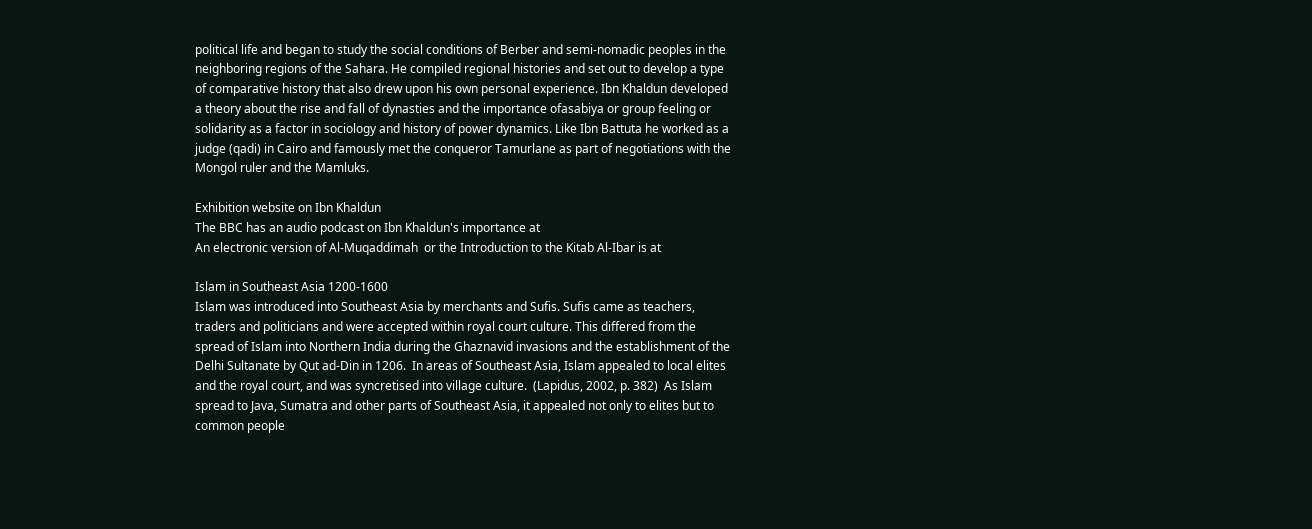political life and began to study the social conditions of Berber and semi-nomadic peoples in the neighboring regions of the Sahara. He compiled regional histories and set out to develop a type of comparative history that also drew upon his own personal experience. Ibn Khaldun developed a theory about the rise and fall of dynasties and the importance ofasabiya or group feeling or solidarity as a factor in sociology and history of power dynamics. Like Ibn Battuta he worked as a judge (qadi) in Cairo and famously met the conqueror Tamurlane as part of negotiations with the Mongol ruler and the Mamluks.

Exhibition website on Ibn Khaldun
The BBC has an audio podcast on Ibn Khaldun's importance at
An electronic version of Al-Muqaddimah  or the Introduction to the Kitab Al-Ibar is at

Islam in Southeast Asia 1200-1600
Islam was introduced into Southeast Asia by merchants and Sufis. Sufis came as teachers, traders and politicians and were accepted within royal court culture. This differed from the spread of Islam into Northern India during the Ghaznavid invasions and the establishment of the Delhi Sultanate by Qut ad-Din in 1206.  In areas of Southeast Asia, Islam appealed to local elites and the royal court, and was syncretised into village culture.  (Lapidus, 2002, p. 382)  As Islam spread to Java, Sumatra and other parts of Southeast Asia, it appealed not only to elites but to common people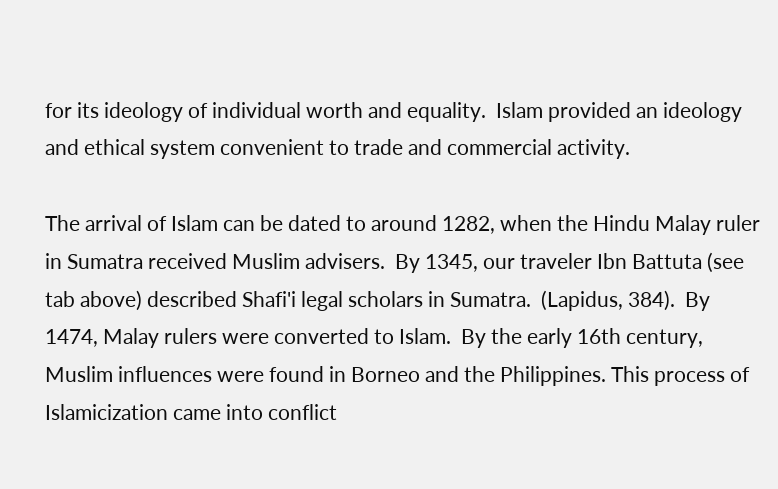for its ideology of individual worth and equality.  Islam provided an ideology and ethical system convenient to trade and commercial activity.

The arrival of Islam can be dated to around 1282, when the Hindu Malay ruler in Sumatra received Muslim advisers.  By 1345, our traveler Ibn Battuta (see tab above) described Shafi'i legal scholars in Sumatra.  (Lapidus, 384).  By 1474, Malay rulers were converted to Islam.  By the early 16th century, Muslim influences were found in Borneo and the Philippines. This process of Islamicization came into conflict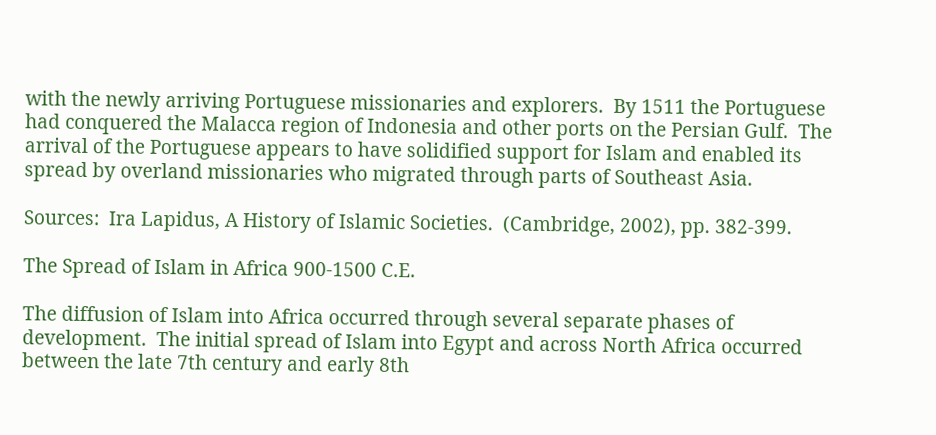with the newly arriving Portuguese missionaries and explorers.  By 1511 the Portuguese had conquered the Malacca region of Indonesia and other ports on the Persian Gulf.  The arrival of the Portuguese appears to have solidified support for Islam and enabled its spread by overland missionaries who migrated through parts of Southeast Asia.

Sources:  Ira Lapidus, A History of Islamic Societies.  (Cambridge, 2002), pp. 382-399.

The Spread of Islam in Africa 900-1500 C.E.

The diffusion of Islam into Africa occurred through several separate phases of development.  The initial spread of Islam into Egypt and across North Africa occurred between the late 7th century and early 8th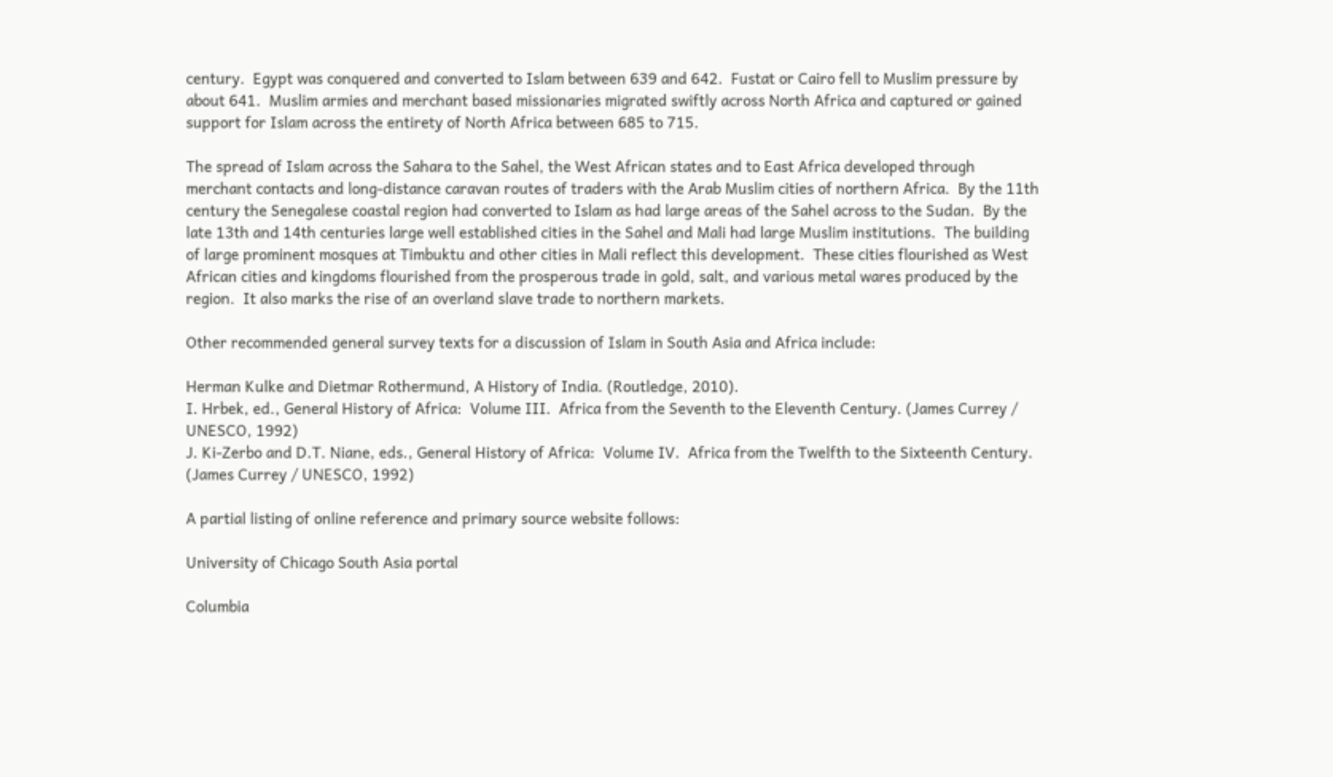century.  Egypt was conquered and converted to Islam between 639 and 642.  Fustat or Cairo fell to Muslim pressure by about 641.  Muslim armies and merchant based missionaries migrated swiftly across North Africa and captured or gained support for Islam across the entirety of North Africa between 685 to 715.

The spread of Islam across the Sahara to the Sahel, the West African states and to East Africa developed through merchant contacts and long-distance caravan routes of traders with the Arab Muslim cities of northern Africa.  By the 11th century the Senegalese coastal region had converted to Islam as had large areas of the Sahel across to the Sudan.  By the late 13th and 14th centuries large well established cities in the Sahel and Mali had large Muslim institutions.  The building of large prominent mosques at Timbuktu and other cities in Mali reflect this development.  These cities flourished as West African cities and kingdoms flourished from the prosperous trade in gold, salt, and various metal wares produced by the region.  It also marks the rise of an overland slave trade to northern markets.

Other recommended general survey texts for a discussion of Islam in South Asia and Africa include:

Herman Kulke and Dietmar Rothermund, A History of India. (Routledge, 2010).
I. Hrbek, ed., General History of Africa:  Volume III.  Africa from the Seventh to the Eleventh Century. (James Currey / UNESCO, 1992)
J. Ki-Zerbo and D.T. Niane, eds., General History of Africa:  Volume IV.  Africa from the Twelfth to the Sixteenth Century. (James Currey / UNESCO, 1992)

A partial listing of online reference and primary source website follows:

University of Chicago South Asia portal

Columbia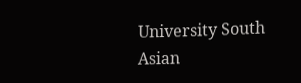University South Asian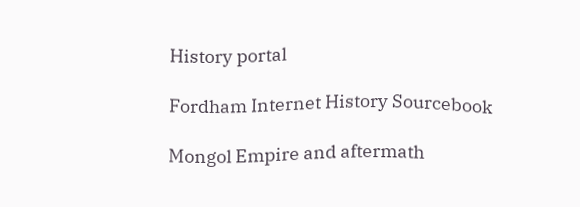History portal

Fordham Internet History Sourcebook

Mongol Empire and aftermath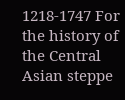1218-1747 For the history of the Central Asian steppe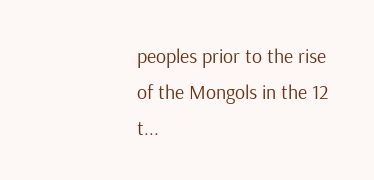peoples prior to the rise of the Mongols in the 12 t...